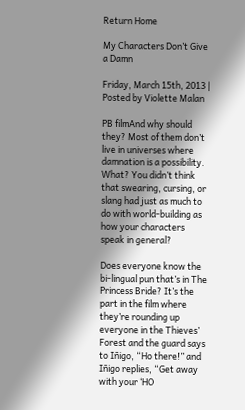Return Home

My Characters Don’t Give a Damn

Friday, March 15th, 2013 | Posted by Violette Malan

PB filmAnd why should they? Most of them don’t live in universes where damnation is a possibility. What? You didn’t think that swearing, cursing, or slang had just as much to do with world-building as how your characters speak in general?

Does everyone know the bi-lingual pun that’s in The Princess Bride? It’s the part in the film where they’re rounding up everyone in the Thieves’ Forest and the guard says to Iñigo, “Ho there!” and Iñigo replies, “Get away with your ‘HO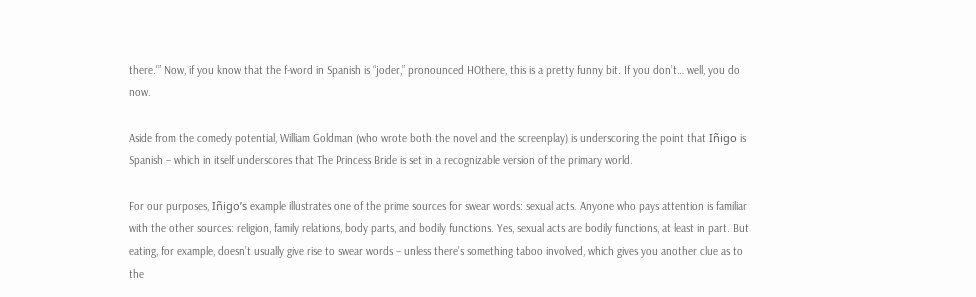there.'” Now, if you know that the f-word in Spanish is “joder,” pronounced HOthere, this is a pretty funny bit. If you don’t… well, you do now.

Aside from the comedy potential, William Goldman (who wrote both the novel and the screenplay) is underscoring the point that Iñigo is Spanish – which in itself underscores that The Princess Bride is set in a recognizable version of the primary world.

For our purposes, Iñigo’s example illustrates one of the prime sources for swear words: sexual acts. Anyone who pays attention is familiar with the other sources: religion, family relations, body parts, and bodily functions. Yes, sexual acts are bodily functions, at least in part. But eating, for example, doesn’t usually give rise to swear words – unless there’s something taboo involved, which gives you another clue as to the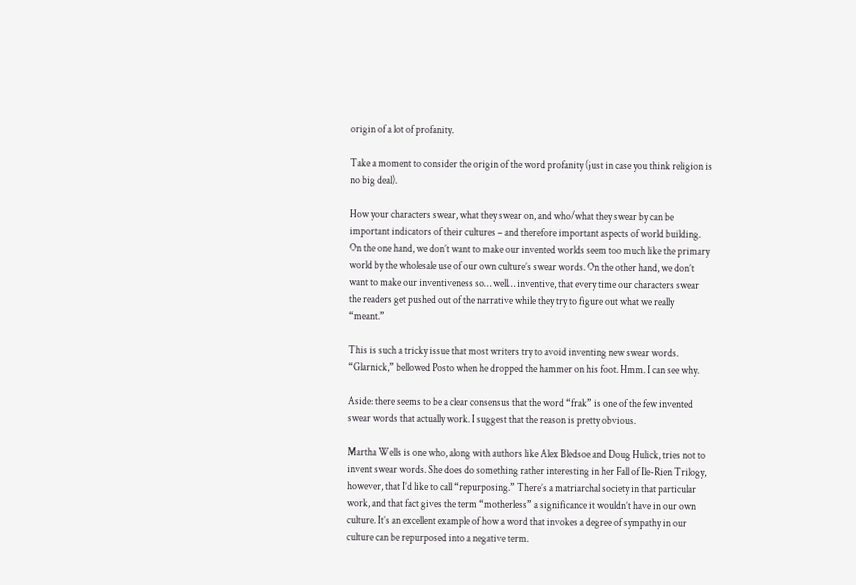origin of a lot of profanity.

Take a moment to consider the origin of the word profanity (just in case you think religion is no big deal).

How your characters swear, what they swear on, and who/what they swear by can be important indicators of their cultures – and therefore important aspects of world building. On the one hand, we don’t want to make our invented worlds seem too much like the primary world by the wholesale use of our own culture’s swear words. On the other hand, we don’t want to make our inventiveness so… well… inventive, that every time our characters swear the readers get pushed out of the narrative while they try to figure out what we really “meant.”

This is such a tricky issue that most writers try to avoid inventing new swear words. “Glarnick,” bellowed Posto when he dropped the hammer on his foot. Hmm. I can see why.

Aside: there seems to be a clear consensus that the word “frak” is one of the few invented swear words that actually work. I suggest that the reason is pretty obvious.

Martha Wells is one who, along with authors like Alex Bledsoe and Doug Hulick, tries not to invent swear words. She does do something rather interesting in her Fall of Ile-Rien Trilogy, however, that I’d like to call “repurposing.” There’s a matriarchal society in that particular work, and that fact gives the term “motherless” a significance it wouldn’t have in our own culture. It’s an excellent example of how a word that invokes a degree of sympathy in our culture can be repurposed into a negative term.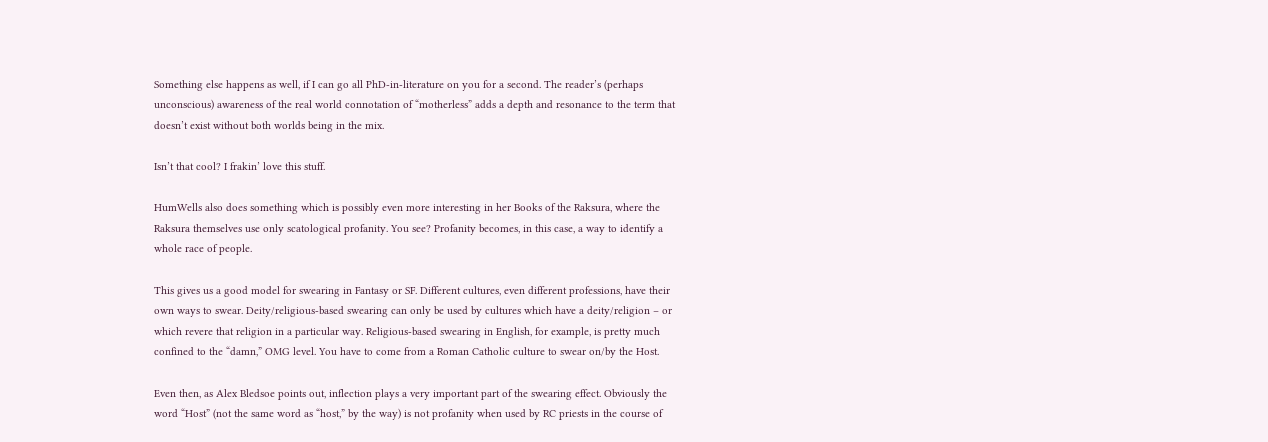Something else happens as well, if I can go all PhD-in-literature on you for a second. The reader’s (perhaps unconscious) awareness of the real world connotation of “motherless” adds a depth and resonance to the term that doesn’t exist without both worlds being in the mix.

Isn’t that cool? I frakin’ love this stuff.

HumWells also does something which is possibly even more interesting in her Books of the Raksura, where the Raksura themselves use only scatological profanity. You see? Profanity becomes, in this case, a way to identify a whole race of people.

This gives us a good model for swearing in Fantasy or SF. Different cultures, even different professions, have their own ways to swear. Deity/religious-based swearing can only be used by cultures which have a deity/religion – or which revere that religion in a particular way. Religious-based swearing in English, for example, is pretty much confined to the “damn,” OMG level. You have to come from a Roman Catholic culture to swear on/by the Host.

Even then, as Alex Bledsoe points out, inflection plays a very important part of the swearing effect. Obviously the word “Host” (not the same word as “host,” by the way) is not profanity when used by RC priests in the course of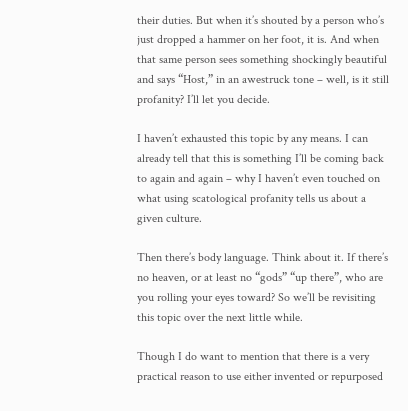their duties. But when it’s shouted by a person who’s just dropped a hammer on her foot, it is. And when that same person sees something shockingly beautiful and says “Host,” in an awestruck tone – well, is it still profanity? I’ll let you decide.

I haven’t exhausted this topic by any means. I can already tell that this is something I’ll be coming back to again and again – why I haven’t even touched on what using scatological profanity tells us about a given culture.

Then there’s body language. Think about it. If there’s no heaven, or at least no “gods” “up there”, who are you rolling your eyes toward? So we’ll be revisiting this topic over the next little while.

Though I do want to mention that there is a very practical reason to use either invented or repurposed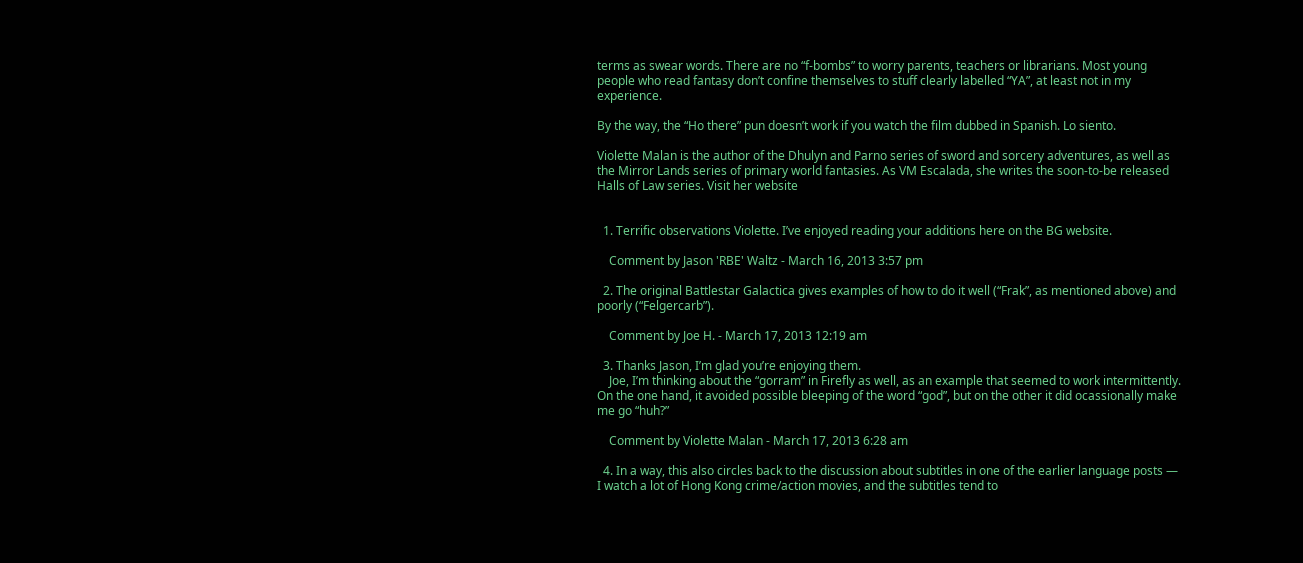terms as swear words. There are no “f-bombs” to worry parents, teachers or librarians. Most young people who read fantasy don’t confine themselves to stuff clearly labelled “YA”, at least not in my experience.

By the way, the “Ho there” pun doesn’t work if you watch the film dubbed in Spanish. Lo siento.

Violette Malan is the author of the Dhulyn and Parno series of sword and sorcery adventures, as well as the Mirror Lands series of primary world fantasies. As VM Escalada, she writes the soon-to-be released Halls of Law series. Visit her website


  1. Terrific observations Violette. I’ve enjoyed reading your additions here on the BG website.

    Comment by Jason 'RBE' Waltz - March 16, 2013 3:57 pm

  2. The original Battlestar Galactica gives examples of how to do it well (“Frak”, as mentioned above) and poorly (“Felgercarb”).

    Comment by Joe H. - March 17, 2013 12:19 am

  3. Thanks Jason, I’m glad you’re enjoying them.
    Joe, I’m thinking about the “gorram” in Firefly as well, as an example that seemed to work intermittently. On the one hand, it avoided possible bleeping of the word “god”, but on the other it did ocassionally make me go “huh?”

    Comment by Violette Malan - March 17, 2013 6:28 am

  4. In a way, this also circles back to the discussion about subtitles in one of the earlier language posts — I watch a lot of Hong Kong crime/action movies, and the subtitles tend to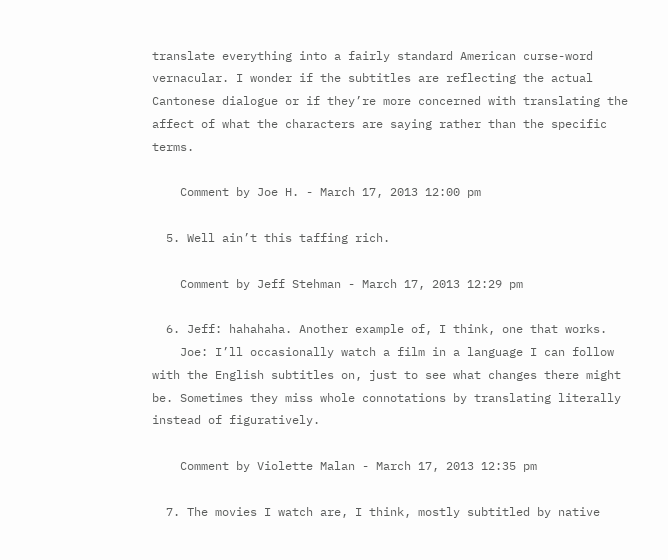translate everything into a fairly standard American curse-word vernacular. I wonder if the subtitles are reflecting the actual Cantonese dialogue or if they’re more concerned with translating the affect of what the characters are saying rather than the specific terms.

    Comment by Joe H. - March 17, 2013 12:00 pm

  5. Well ain’t this taffing rich.

    Comment by Jeff Stehman - March 17, 2013 12:29 pm

  6. Jeff: hahahaha. Another example of, I think, one that works.
    Joe: I’ll occasionally watch a film in a language I can follow with the English subtitles on, just to see what changes there might be. Sometimes they miss whole connotations by translating literally instead of figuratively.

    Comment by Violette Malan - March 17, 2013 12:35 pm

  7. The movies I watch are, I think, mostly subtitled by native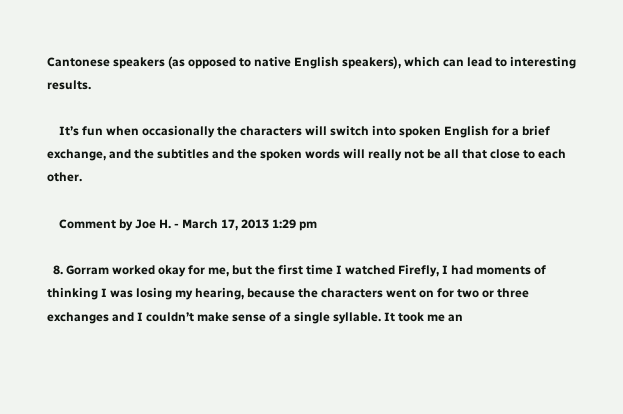Cantonese speakers (as opposed to native English speakers), which can lead to interesting results.

    It’s fun when occasionally the characters will switch into spoken English for a brief exchange, and the subtitles and the spoken words will really not be all that close to each other.

    Comment by Joe H. - March 17, 2013 1:29 pm

  8. Gorram worked okay for me, but the first time I watched Firefly, I had moments of thinking I was losing my hearing, because the characters went on for two or three exchanges and I couldn’t make sense of a single syllable. It took me an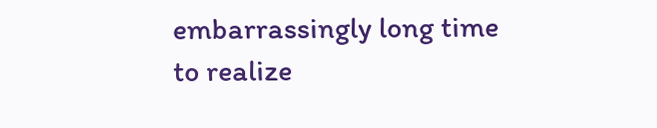embarrassingly long time to realize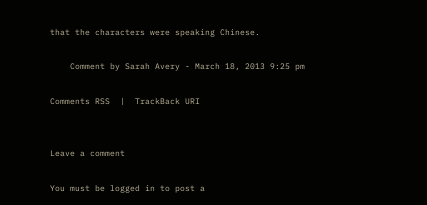that the characters were speaking Chinese.

    Comment by Sarah Avery - March 18, 2013 9:25 pm

Comments RSS  |  TrackBack URI


Leave a comment

You must be logged in to post a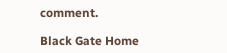comment.

Black Gate Home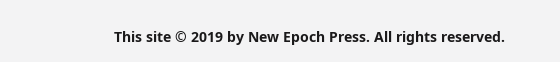This site © 2019 by New Epoch Press. All rights reserved.